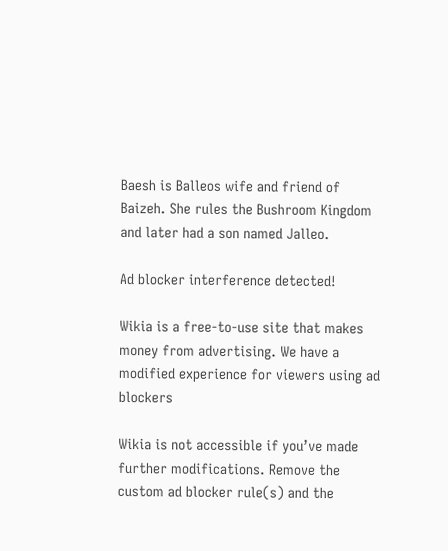Baesh is Balleos wife and friend of Baizeh. She rules the Bushroom Kingdom and later had a son named Jalleo.

Ad blocker interference detected!

Wikia is a free-to-use site that makes money from advertising. We have a modified experience for viewers using ad blockers

Wikia is not accessible if you’ve made further modifications. Remove the custom ad blocker rule(s) and the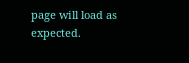page will load as expected.